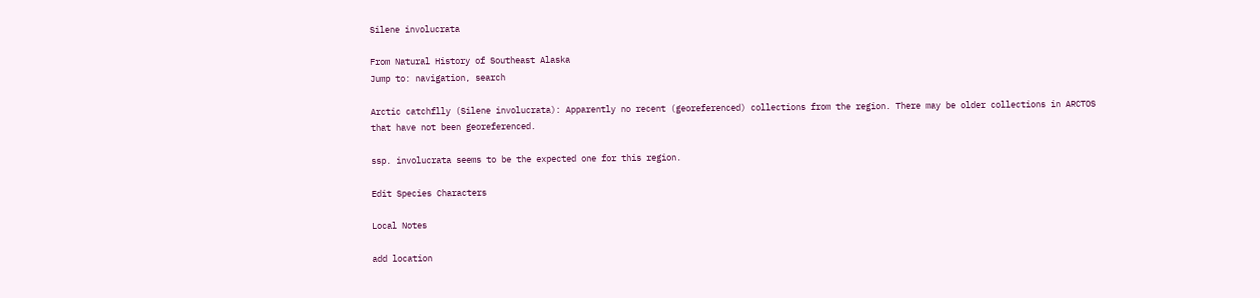Silene involucrata

From Natural History of Southeast Alaska
Jump to: navigation, search

Arctic catchflly (Silene involucrata): Apparently no recent (georeferenced) collections from the region. There may be older collections in ARCTOS that have not been georeferenced.

ssp. involucrata seems to be the expected one for this region.

Edit Species Characters

Local Notes

add location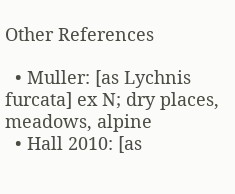Other References

  • Muller: [as Lychnis furcata] ex N; dry places, meadows, alpine
  • Hall 2010: [as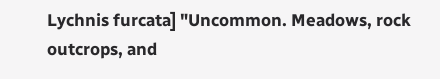Lychnis furcata] "Uncommon. Meadows, rock outcrops, and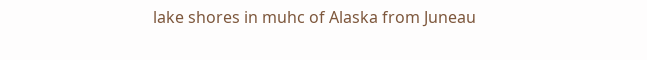lake shores in muhc of Alaska from Juneau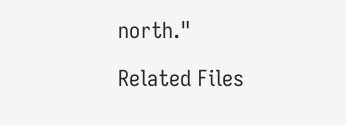north."

Related Files